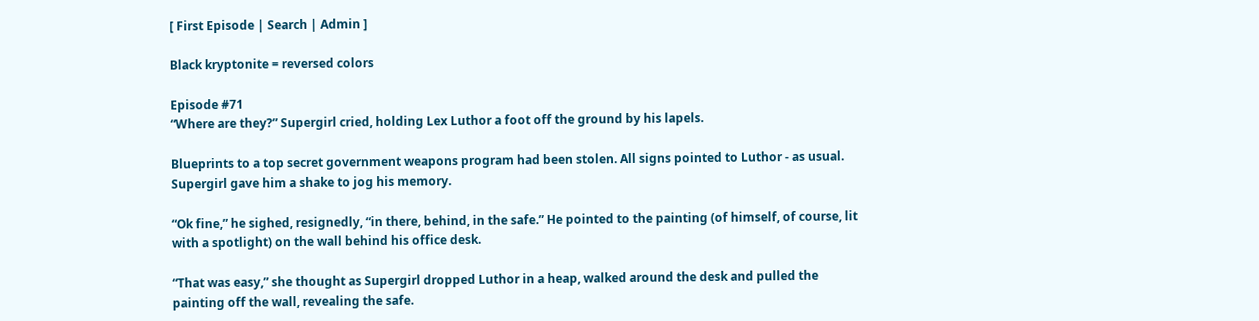[ First Episode | Search | Admin ]

Black kryptonite = reversed colors

Episode #71
“Where are they?” Supergirl cried, holding Lex Luthor a foot off the ground by his lapels.

Blueprints to a top secret government weapons program had been stolen. All signs pointed to Luthor - as usual. Supergirl gave him a shake to jog his memory.

“Ok fine,” he sighed, resignedly, “in there, behind, in the safe.” He pointed to the painting (of himself, of course, lit with a spotlight) on the wall behind his office desk.

“That was easy,” she thought as Supergirl dropped Luthor in a heap, walked around the desk and pulled the painting off the wall, revealing the safe.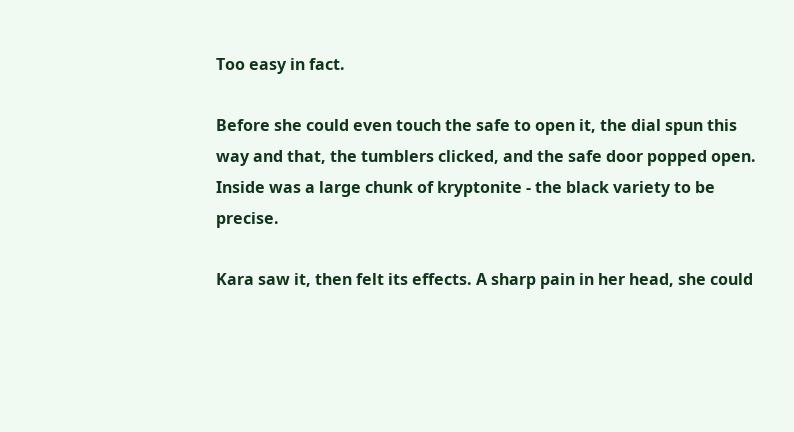Too easy in fact.

Before she could even touch the safe to open it, the dial spun this way and that, the tumblers clicked, and the safe door popped open. Inside was a large chunk of kryptonite - the black variety to be precise.

Kara saw it, then felt its effects. A sharp pain in her head, she could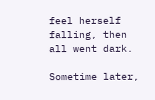feel herself falling, then all went dark.

Sometime later,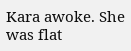Kara awoke. She was flat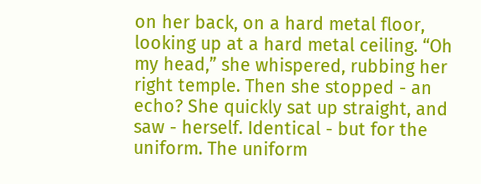on her back, on a hard metal floor, looking up at a hard metal ceiling. “Oh my head,” she whispered, rubbing her right temple. Then she stopped - an echo? She quickly sat up straight, and saw - herself. Identical - but for the uniform. The uniform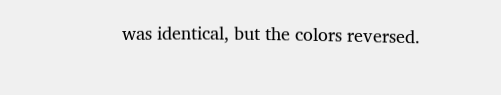was identical, but the colors reversed.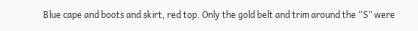Blue cape and boots and skirt, red top. Only the gold belt and trim around the “S” were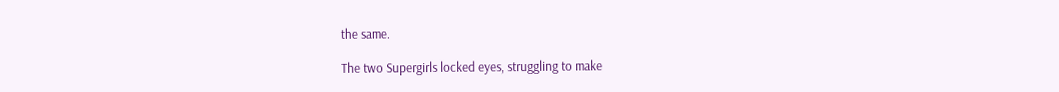the same.

The two Supergirls locked eyes, struggling to make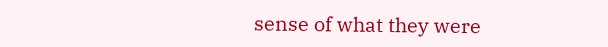sense of what they were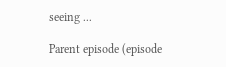seeing ...

Parent episode (episode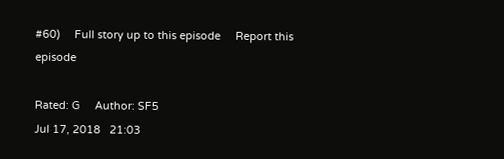#60)     Full story up to this episode     Report this episode

Rated: G     Author: SF5
Jul 17, 2018   21:03